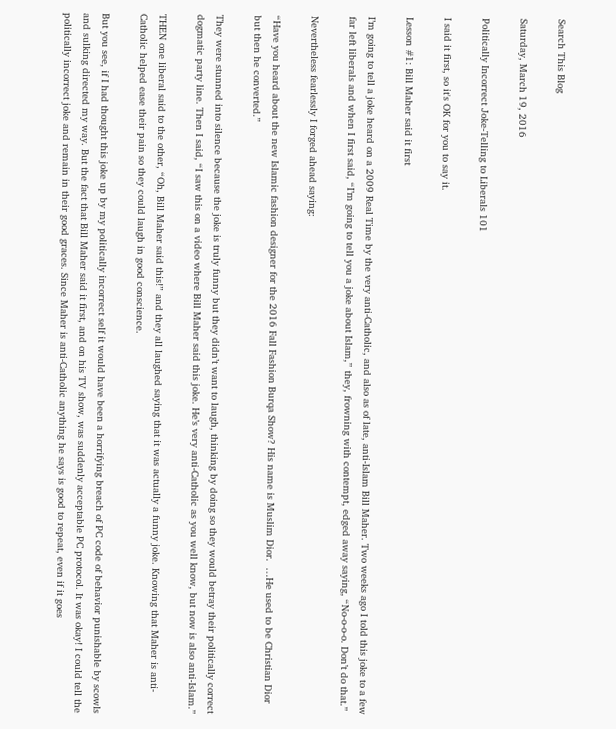Search This Blog

Saturday, March 19, 2016

Politically Incorrect Joke-Telling to Liberals 101

I said it first, so it's OK for you to say it.

Lesson #1: Bill Maher said it first

I’m going to tell a joke heard on a 2009 Real Time by the very anti-Catholic, and also as of late, anti-Islam Bill Maher. Two weeks ago I told this joke to a few far left liberals and when I first said, “I’m going to tell you a joke about Islam,” they, frowning with contempt, edged away saying, “No-o-o-o. Don’t do that.”

Nevertheless fearlessly I forged ahead saying:

“Have you heard about the new Islamic fashion designer for the 2016 Fall Fashion Burqa Show? His name is Muslim Dior.  …He used to be Christian Dior but then he converted.”

They were stunned into silence because the joke is truly funny but they didn’t want to laugh, thinking by doing so they would betray their politically correct dogmatic party line. Then I said, “I saw this on a video where Bill Maher said this joke. He’s very anti-Catholic as you well know, but now is also anti-Islam.”

THEN one liberal said to the other, “Oh, Bill Maher said this!” and they all laughed saying that it was actually a funny joke. Knowing that Maher is anti-Catholic helped ease their pain so they could laugh in good conscience.

But you see, if I had thought this joke up by my politically incorrect self it would have been a horrifying breach of PC code of behavior punishable by scowls and sulking directed my way. But the fact that Bill Maher said it first, and on his TV show, was suddenly acceptable PC protocol. It was okay! I could tell the politically incorrect joke and remain in their good graces. Since Maher is anti-Catholic anything he says is good to repeat, even if it goes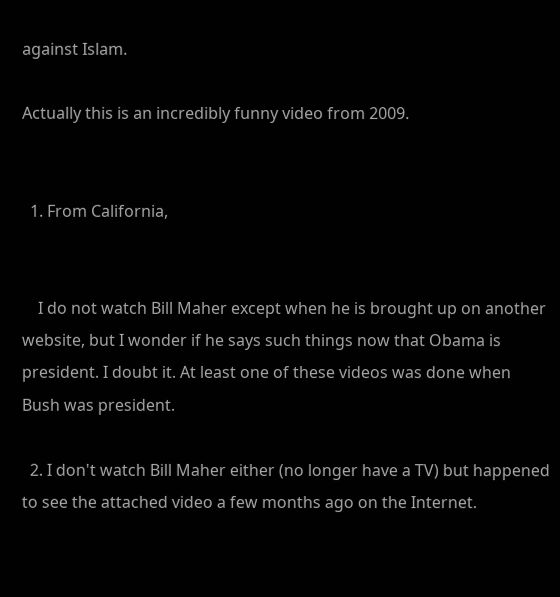against Islam.

Actually this is an incredibly funny video from 2009.


  1. From California,


    I do not watch Bill Maher except when he is brought up on another website, but I wonder if he says such things now that Obama is president. I doubt it. At least one of these videos was done when Bush was president.

  2. I don't watch Bill Maher either (no longer have a TV) but happened to see the attached video a few months ago on the Internet.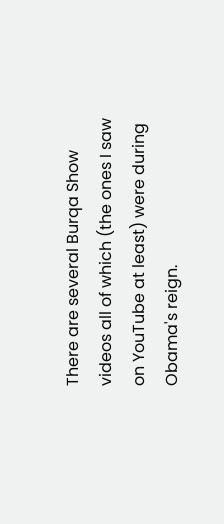There are several Burqa Show videos all of which (the ones I saw on YouTube at least) were during Obama's reign.